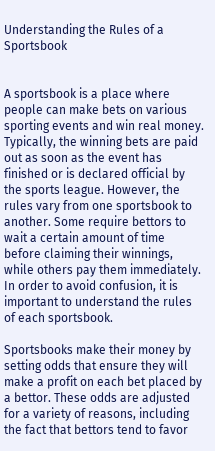Understanding the Rules of a Sportsbook


A sportsbook is a place where people can make bets on various sporting events and win real money. Typically, the winning bets are paid out as soon as the event has finished or is declared official by the sports league. However, the rules vary from one sportsbook to another. Some require bettors to wait a certain amount of time before claiming their winnings, while others pay them immediately. In order to avoid confusion, it is important to understand the rules of each sportsbook.

Sportsbooks make their money by setting odds that ensure they will make a profit on each bet placed by a bettor. These odds are adjusted for a variety of reasons, including the fact that bettors tend to favor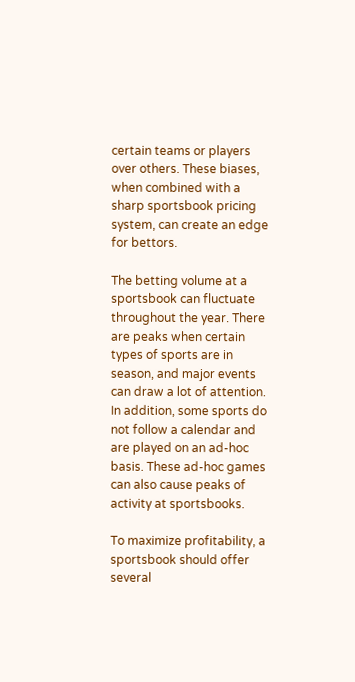certain teams or players over others. These biases, when combined with a sharp sportsbook pricing system, can create an edge for bettors.

The betting volume at a sportsbook can fluctuate throughout the year. There are peaks when certain types of sports are in season, and major events can draw a lot of attention. In addition, some sports do not follow a calendar and are played on an ad-hoc basis. These ad-hoc games can also cause peaks of activity at sportsbooks.

To maximize profitability, a sportsbook should offer several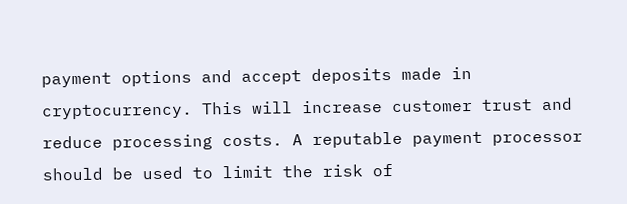payment options and accept deposits made in cryptocurrency. This will increase customer trust and reduce processing costs. A reputable payment processor should be used to limit the risk of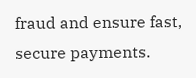fraud and ensure fast, secure payments.